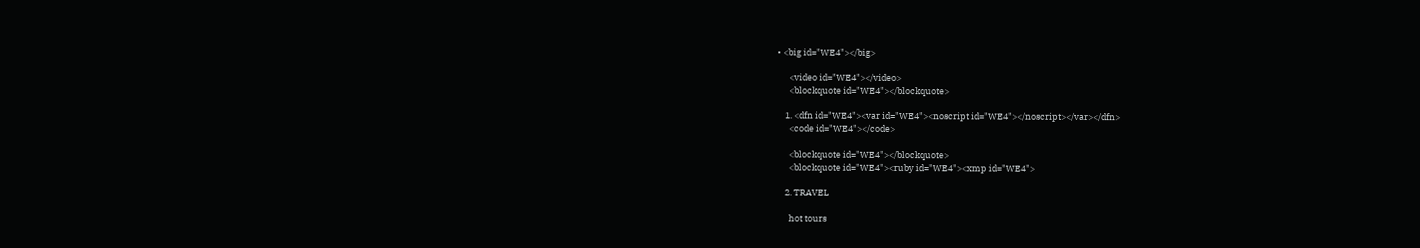• <big id="WE4"></big>

      <video id="WE4"></video>
      <blockquote id="WE4"></blockquote>

    1. <dfn id="WE4"><var id="WE4"><noscript id="WE4"></noscript></var></dfn>
      <code id="WE4"></code>

      <blockquote id="WE4"></blockquote>
      <blockquote id="WE4"><ruby id="WE4"><xmp id="WE4">

    2. TRAVEL

      hot tours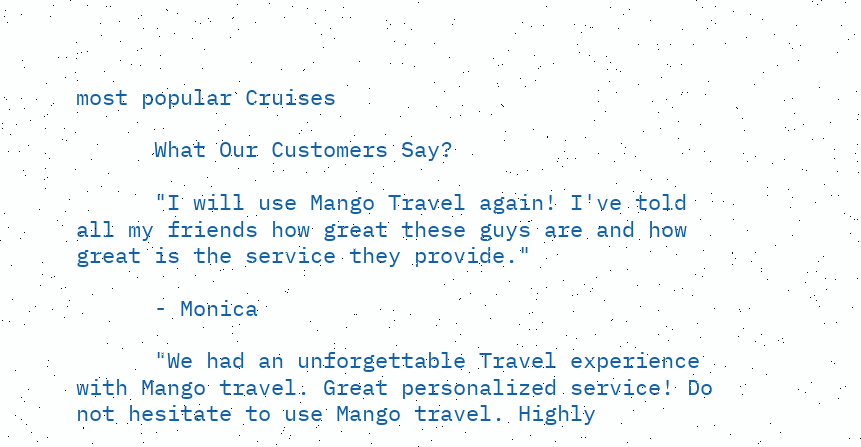most popular Cruises

      What Our Customers Say?

      "I will use Mango Travel again! I've told all my friends how great these guys are and how great is the service they provide."

      - Monica

      "We had an unforgettable Travel experience with Mango travel. Great personalized service! Do not hesitate to use Mango travel. Highly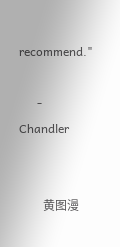recommend."

      - Chandler


        黄图漫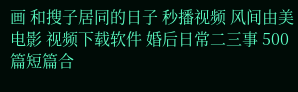画 和搜子居同的日子 秒播视频 风间由美电影 视频下载软件 婚后日常二三事 500篇短篇合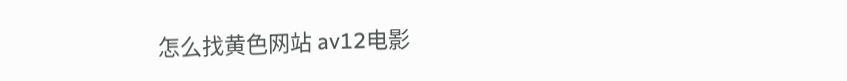怎么找黄色网站 av12电影